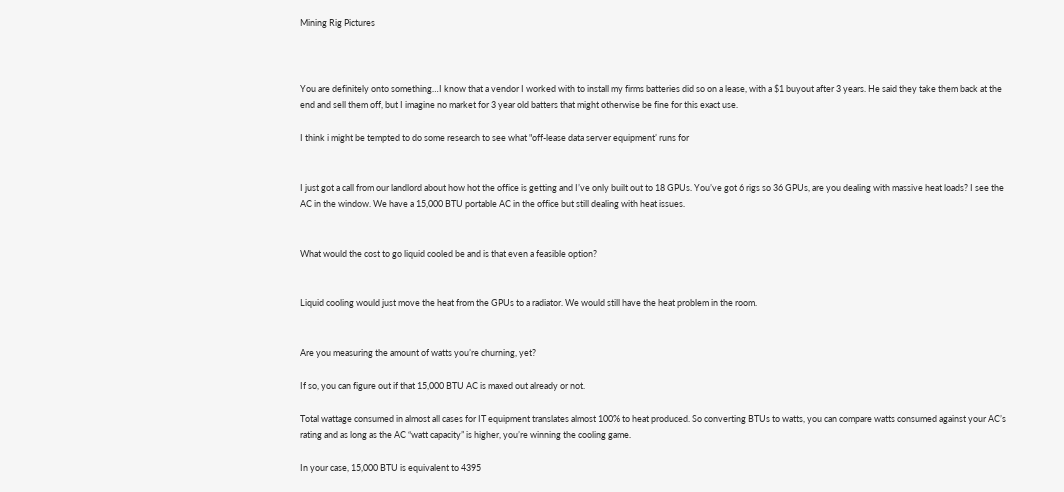Mining Rig Pictures



You are definitely onto something…I know that a vendor I worked with to install my firms batteries did so on a lease, with a $1 buyout after 3 years. He said they take them back at the end and sell them off, but I imagine no market for 3 year old batters that might otherwise be fine for this exact use.

I think i might be tempted to do some research to see what "off-lease data server equipment’ runs for


I just got a call from our landlord about how hot the office is getting and I’ve only built out to 18 GPUs. You’ve got 6 rigs so 36 GPUs, are you dealing with massive heat loads? I see the AC in the window. We have a 15,000 BTU portable AC in the office but still dealing with heat issues.


What would the cost to go liquid cooled be and is that even a feasible option?


Liquid cooling would just move the heat from the GPUs to a radiator. We would still have the heat problem in the room.


Are you measuring the amount of watts you’re churning, yet?

If so, you can figure out if that 15,000 BTU AC is maxed out already or not.

Total wattage consumed in almost all cases for IT equipment translates almost 100% to heat produced. So converting BTUs to watts, you can compare watts consumed against your AC’s rating and as long as the AC “watt capacity” is higher, you’re winning the cooling game.

In your case, 15,000 BTU is equivalent to 4395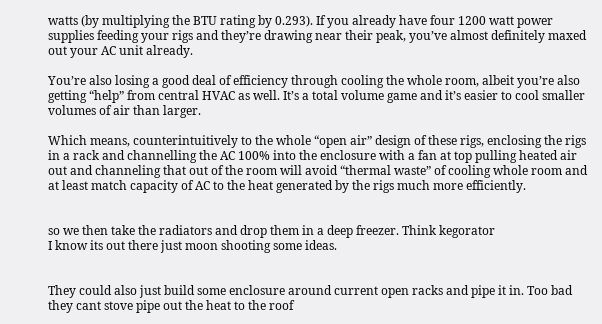watts (by multiplying the BTU rating by 0.293). If you already have four 1200 watt power supplies feeding your rigs and they’re drawing near their peak, you’ve almost definitely maxed out your AC unit already.

You’re also losing a good deal of efficiency through cooling the whole room, albeit you’re also getting “help” from central HVAC as well. It’s a total volume game and it’s easier to cool smaller volumes of air than larger.

Which means, counterintuitively to the whole “open air” design of these rigs, enclosing the rigs in a rack and channelling the AC 100% into the enclosure with a fan at top pulling heated air out and channeling that out of the room will avoid “thermal waste” of cooling whole room and at least match capacity of AC to the heat generated by the rigs much more efficiently.


so we then take the radiators and drop them in a deep freezer. Think kegorator
I know its out there just moon shooting some ideas.


They could also just build some enclosure around current open racks and pipe it in. Too bad they cant stove pipe out the heat to the roof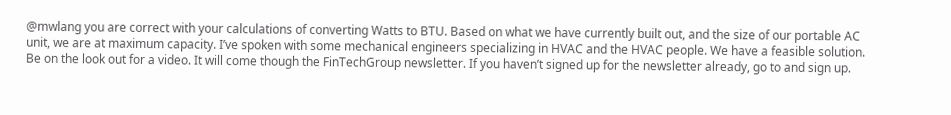@mwlang you are correct with your calculations of converting Watts to BTU. Based on what we have currently built out, and the size of our portable AC unit, we are at maximum capacity. I’ve spoken with some mechanical engineers specializing in HVAC and the HVAC people. We have a feasible solution. Be on the look out for a video. It will come though the FinTechGroup newsletter. If you haven’t signed up for the newsletter already, go to and sign up.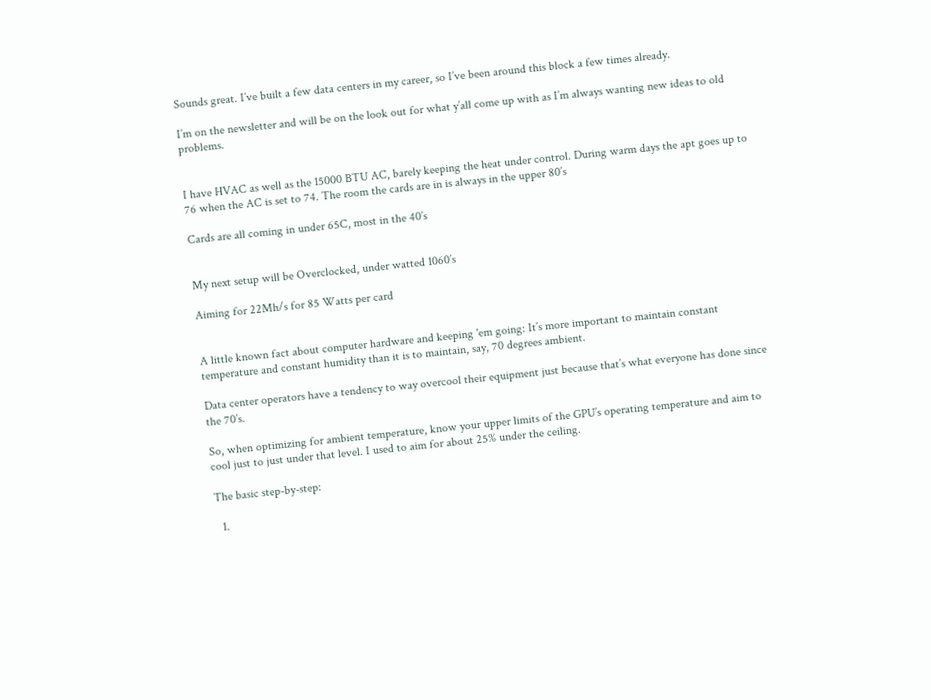Sounds great. I’ve built a few data centers in my career, so I’ve been around this block a few times already.

I’m on the newsletter and will be on the look out for what y’all come up with as I’m always wanting new ideas to old problems.


I have HVAC as well as the 15000 BTU AC, barely keeping the heat under control. During warm days the apt goes up to 76 when the AC is set to 74. The room the cards are in is always in the upper 80’s

Cards are all coming in under 65C, most in the 40’s


My next setup will be Overclocked, under watted 1060’s

Aiming for 22Mh/s for 85 Watts per card


A little known fact about computer hardware and keeping 'em going: It’s more important to maintain constant temperature and constant humidity than it is to maintain, say, 70 degrees ambient.

Data center operators have a tendency to way overcool their equipment just because that’s what everyone has done since the 70’s.

So, when optimizing for ambient temperature, know your upper limits of the GPU’s operating temperature and aim to cool just to just under that level. I used to aim for about 25% under the ceiling.

The basic step-by-step:

  1.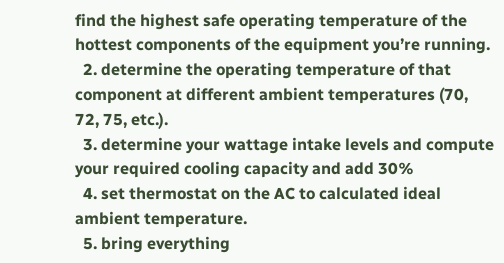find the highest safe operating temperature of the hottest components of the equipment you’re running.
  2. determine the operating temperature of that component at different ambient temperatures (70, 72, 75, etc.).
  3. determine your wattage intake levels and compute your required cooling capacity and add 30%
  4. set thermostat on the AC to calculated ideal ambient temperature.
  5. bring everything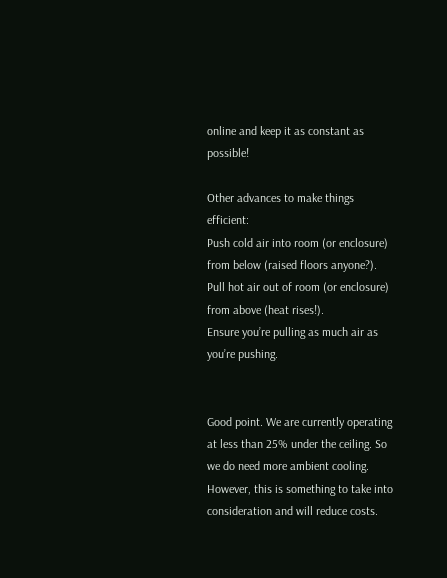online and keep it as constant as possible!

Other advances to make things efficient:
Push cold air into room (or enclosure) from below (raised floors anyone?).
Pull hot air out of room (or enclosure) from above (heat rises!).
Ensure you’re pulling as much air as you’re pushing.


Good point. We are currently operating at less than 25% under the ceiling. So we do need more ambient cooling. However, this is something to take into consideration and will reduce costs.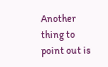Another thing to point out is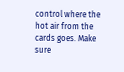control where the hot air from the cards goes. Make sure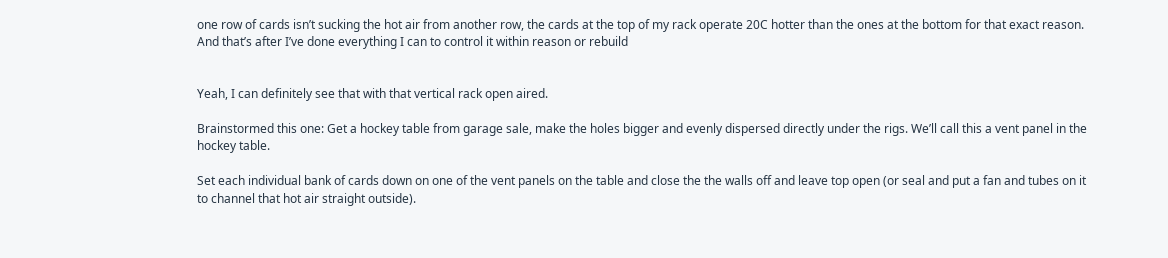one row of cards isn’t sucking the hot air from another row, the cards at the top of my rack operate 20C hotter than the ones at the bottom for that exact reason. And that’s after I’ve done everything I can to control it within reason or rebuild


Yeah, I can definitely see that with that vertical rack open aired.

Brainstormed this one: Get a hockey table from garage sale, make the holes bigger and evenly dispersed directly under the rigs. We’ll call this a vent panel in the hockey table.

Set each individual bank of cards down on one of the vent panels on the table and close the the walls off and leave top open (or seal and put a fan and tubes on it to channel that hot air straight outside).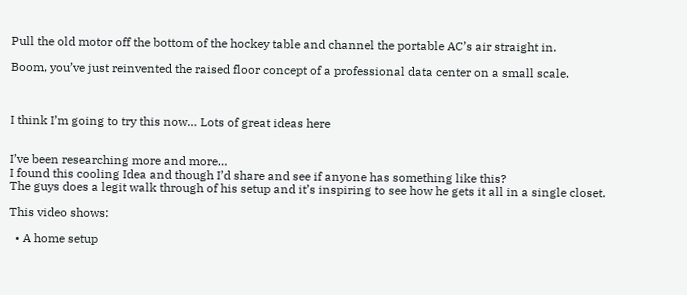Pull the old motor off the bottom of the hockey table and channel the portable AC’s air straight in.

Boom, you’ve just reinvented the raised floor concept of a professional data center on a small scale.



I think I’m going to try this now… Lots of great ideas here


I’ve been researching more and more…
I found this cooling Idea and though I’d share and see if anyone has something like this?
The guys does a legit walk through of his setup and it’s inspiring to see how he gets it all in a single closet.

This video shows:

  • A home setup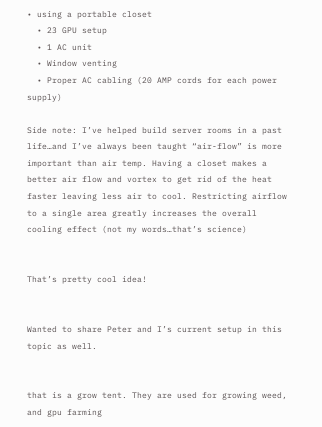• using a portable closet
  • 23 GPU setup
  • 1 AC unit
  • Window venting
  • Proper AC cabling (20 AMP cords for each power supply)

Side note: I’ve helped build server rooms in a past life…and I’ve always been taught “air-flow” is more important than air temp. Having a closet makes a better air flow and vortex to get rid of the heat faster leaving less air to cool. Restricting airflow to a single area greatly increases the overall cooling effect (not my words…that’s science)


That’s pretty cool idea!


Wanted to share Peter and I’s current setup in this topic as well.


that is a grow tent. They are used for growing weed, and gpu farming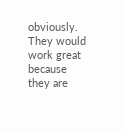obviously. They would work great because they are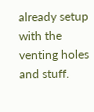already setup with the venting holes and stuff.